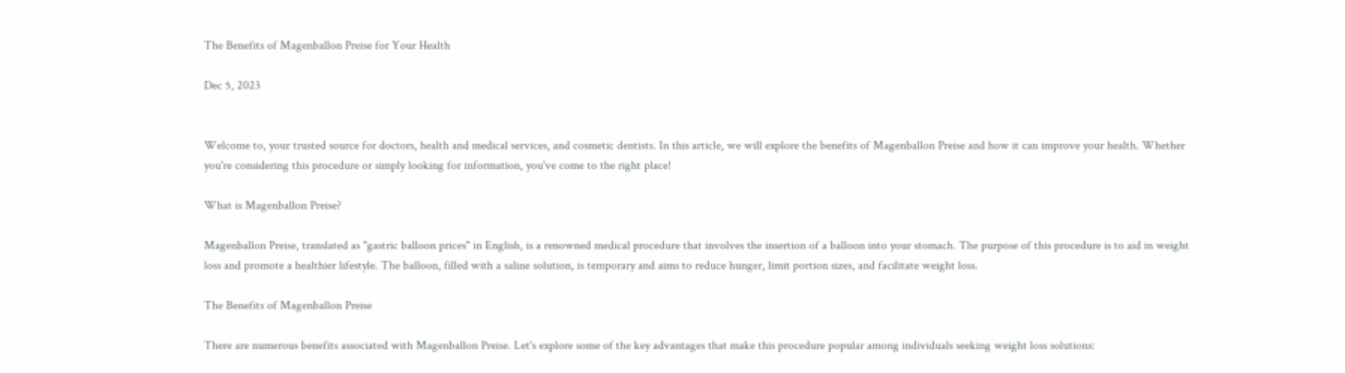The Benefits of Magenballon Preise for Your Health

Dec 5, 2023


Welcome to, your trusted source for doctors, health and medical services, and cosmetic dentists. In this article, we will explore the benefits of Magenballon Preise and how it can improve your health. Whether you're considering this procedure or simply looking for information, you've come to the right place!

What is Magenballon Preise?

Magenballon Preise, translated as "gastric balloon prices" in English, is a renowned medical procedure that involves the insertion of a balloon into your stomach. The purpose of this procedure is to aid in weight loss and promote a healthier lifestyle. The balloon, filled with a saline solution, is temporary and aims to reduce hunger, limit portion sizes, and facilitate weight loss.

The Benefits of Magenballon Preise

There are numerous benefits associated with Magenballon Preise. Let's explore some of the key advantages that make this procedure popular among individuals seeking weight loss solutions: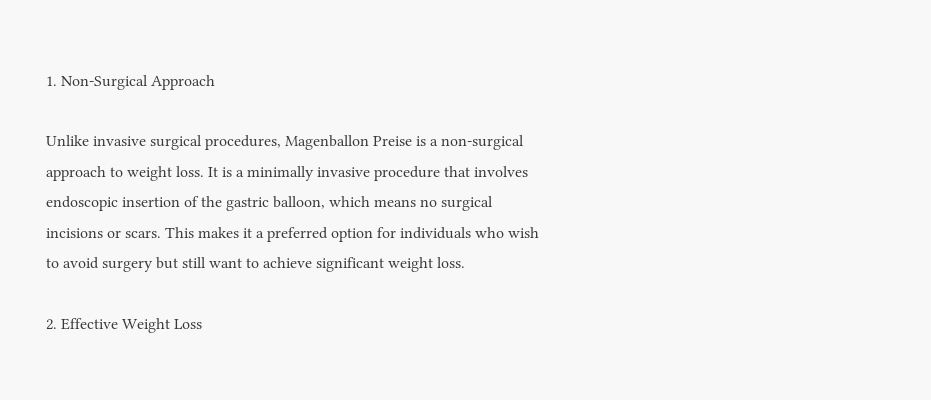1. Non-Surgical Approach

Unlike invasive surgical procedures, Magenballon Preise is a non-surgical approach to weight loss. It is a minimally invasive procedure that involves endoscopic insertion of the gastric balloon, which means no surgical incisions or scars. This makes it a preferred option for individuals who wish to avoid surgery but still want to achieve significant weight loss.

2. Effective Weight Loss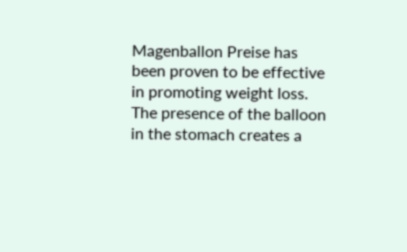Magenballon Preise has been proven to be effective in promoting weight loss. The presence of the balloon in the stomach creates a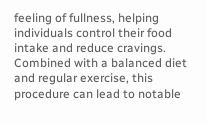feeling of fullness, helping individuals control their food intake and reduce cravings. Combined with a balanced diet and regular exercise, this procedure can lead to notable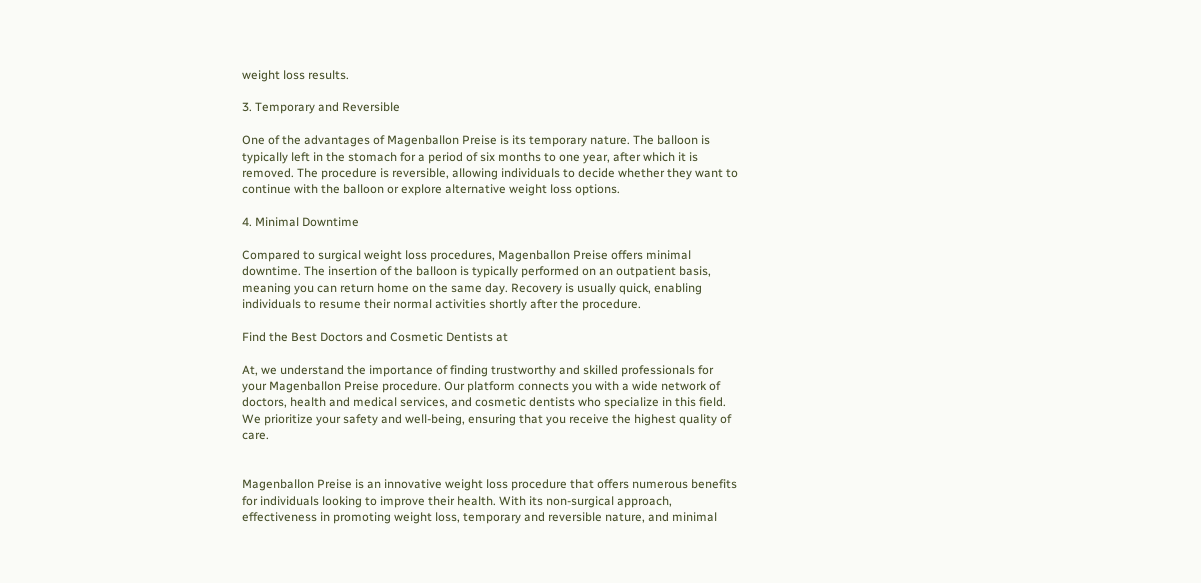weight loss results.

3. Temporary and Reversible

One of the advantages of Magenballon Preise is its temporary nature. The balloon is typically left in the stomach for a period of six months to one year, after which it is removed. The procedure is reversible, allowing individuals to decide whether they want to continue with the balloon or explore alternative weight loss options.

4. Minimal Downtime

Compared to surgical weight loss procedures, Magenballon Preise offers minimal downtime. The insertion of the balloon is typically performed on an outpatient basis, meaning you can return home on the same day. Recovery is usually quick, enabling individuals to resume their normal activities shortly after the procedure.

Find the Best Doctors and Cosmetic Dentists at

At, we understand the importance of finding trustworthy and skilled professionals for your Magenballon Preise procedure. Our platform connects you with a wide network of doctors, health and medical services, and cosmetic dentists who specialize in this field. We prioritize your safety and well-being, ensuring that you receive the highest quality of care.


Magenballon Preise is an innovative weight loss procedure that offers numerous benefits for individuals looking to improve their health. With its non-surgical approach, effectiveness in promoting weight loss, temporary and reversible nature, and minimal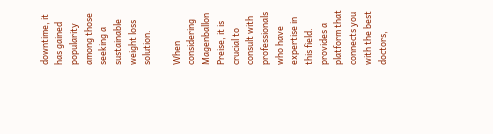downtime, it has gained popularity among those seeking a sustainable weight loss solution.

When considering Magenballon Preise, it is crucial to consult with professionals who have expertise in this field. provides a platform that connects you with the best doctors,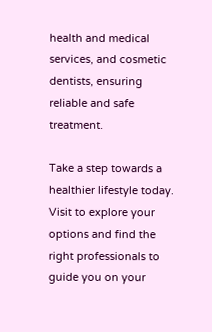health and medical services, and cosmetic dentists, ensuring reliable and safe treatment.

Take a step towards a healthier lifestyle today. Visit to explore your options and find the right professionals to guide you on your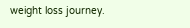weight loss journey.